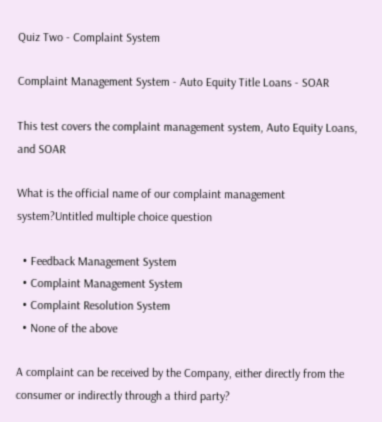Quiz Two - Complaint System

Complaint Management System - Auto Equity Title Loans - SOAR

This test covers the complaint management system, Auto Equity Loans, and SOAR

What is the official name of our complaint management system?Untitled multiple choice question

  • Feedback Management System
  • Complaint Management System
  • Complaint Resolution System
  • None of the above

A complaint can be received by the Company, either directly from the consumer or indirectly through a third party?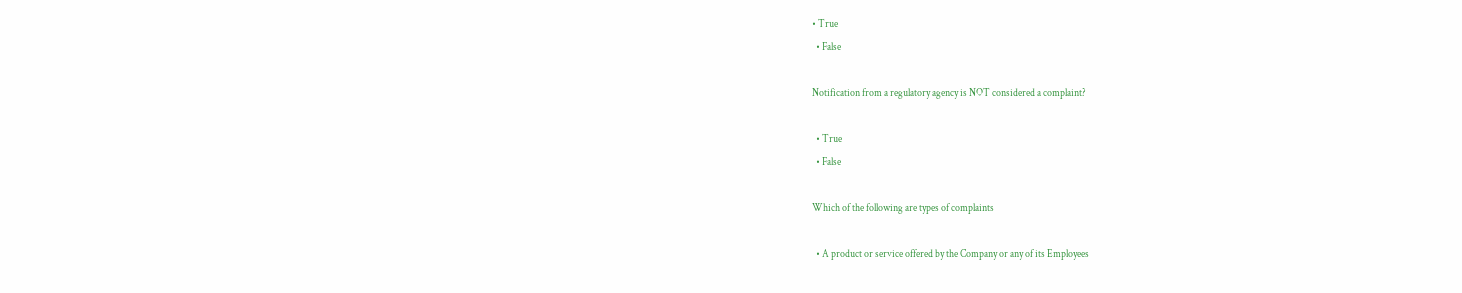• True
  • False

Notification from a regulatory agency is NOT considered a complaint?

  • True
  • False

Which of the following are types of complaints

  • A product or service offered by the Company or any of its Employees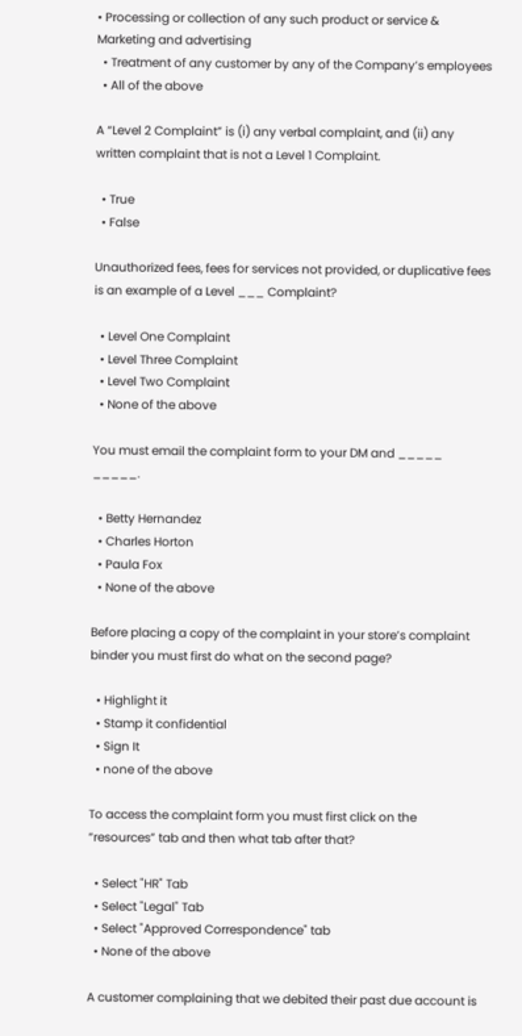• Processing or collection of any such product or service & Marketing and advertising
  • Treatment of any customer by any of the Company’s employees
  • All of the above

A “Level 2 Complaint” is (i) any verbal complaint, and (ii) any written complaint that is not a Level 1 Complaint.

  • True
  • False

Unauthorized fees, fees for services not provided, or duplicative fees is an example of a Level ___ Complaint?

  • Level One Complaint
  • Level Three Complaint
  • Level Two Complaint
  • None of the above

You must email the complaint form to your DM and _____ _____.

  • Betty Hernandez
  • Charles Horton
  • Paula Fox
  • None of the above

Before placing a copy of the complaint in your store’s complaint binder you must first do what on the second page?

  • Highlight it
  • Stamp it confidential
  • Sign It
  • none of the above

To access the complaint form you must first click on the “resources” tab and then what tab after that?

  • Select "HR" Tab
  • Select "Legal" Tab
  • Select "Approved Correspondence" tab
  • None of the above

A customer complaining that we debited their past due account is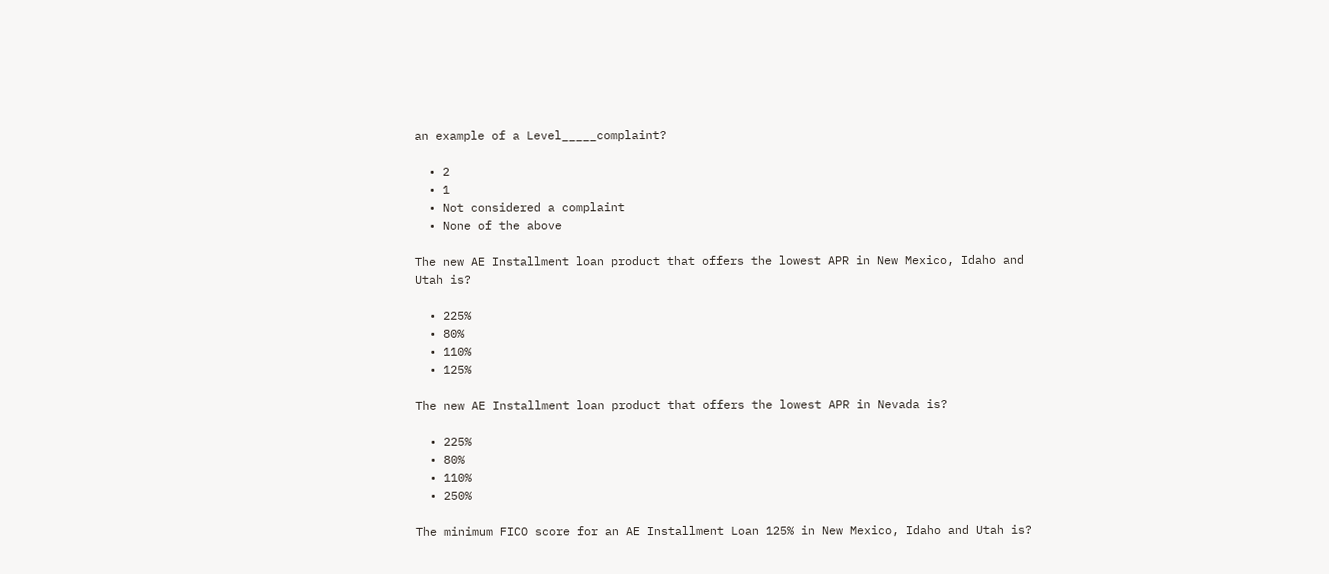an example of a Level_____complaint?

  • 2
  • 1
  • Not considered a complaint
  • None of the above

The new AE Installment loan product that offers the lowest APR in New Mexico, Idaho and Utah is?

  • 225%
  • 80%
  • 110%
  • 125%

The new AE Installment loan product that offers the lowest APR in Nevada is?

  • 225%
  • 80%
  • 110%
  • 250%

The minimum FICO score for an AE Installment Loan 125% in New Mexico, Idaho and Utah is?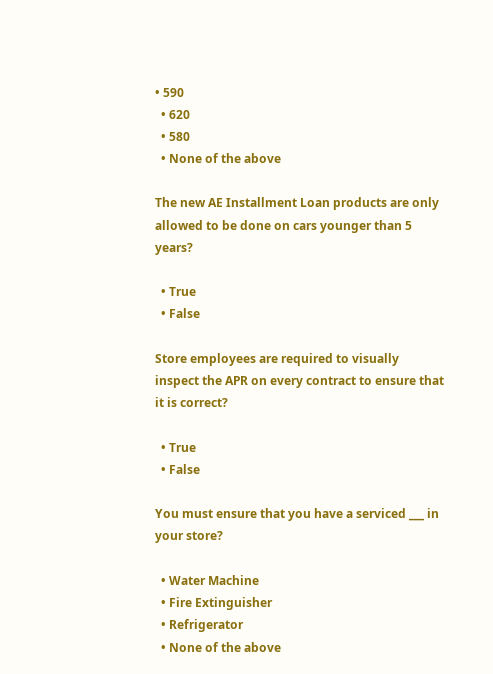• 590
  • 620
  • 580
  • None of the above

The new AE Installment Loan products are only allowed to be done on cars younger than 5 years?

  • True
  • False

Store employees are required to visually inspect the APR on every contract to ensure that it is correct?

  • True
  • False

You must ensure that you have a serviced ___ in your store?

  • Water Machine
  • Fire Extinguisher
  • Refrigerator
  • None of the above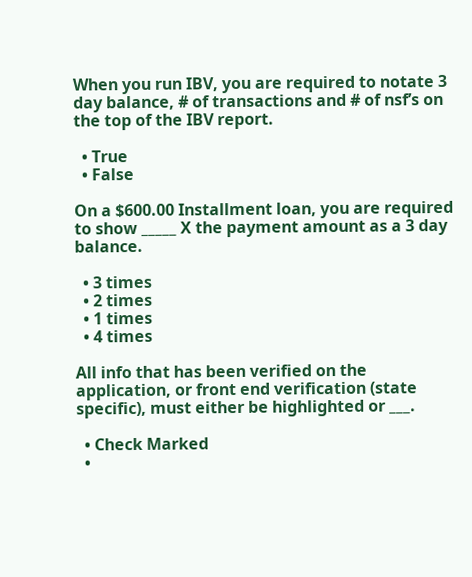When you run IBV, you are required to notate 3 day balance, # of transactions and # of nsf’s on the top of the IBV report.

  • True
  • False

On a $600.00 Installment loan, you are required to show _____ X the payment amount as a 3 day balance.

  • 3 times
  • 2 times
  • 1 times
  • 4 times

All info that has been verified on the application, or front end verification (state specific), must either be highlighted or ___.

  • Check Marked
  •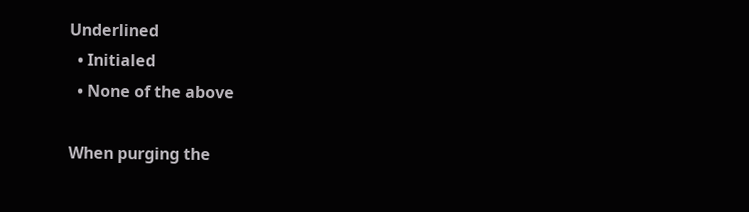Underlined
  • Initialed
  • None of the above

When purging the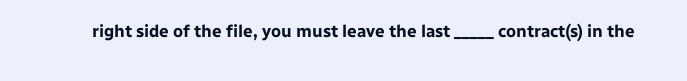right side of the file, you must leave the last _____ contract(s) in the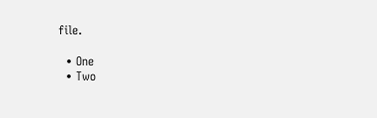file.

  • One
  • Two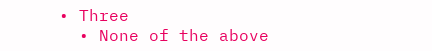• Three
  • None of the above